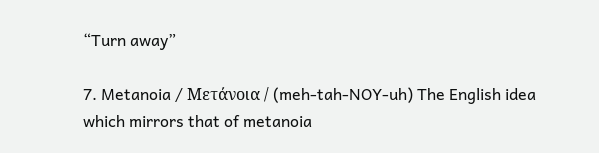“Turn away”

7. Metanoia / Μετάνοια / (meh-tah-NOY-uh) The English idea which mirrors that of metanoia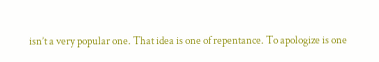isn’t a very popular one. That idea is one of repentance. To apologize is one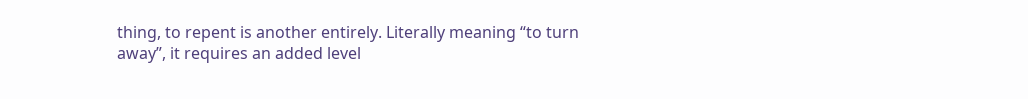thing, to repent is another entirely. Literally meaning “to turn away”, it requires an added level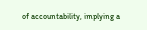of accountability, implying a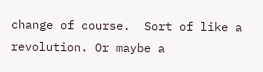change of course.  Sort of like a revolution. Or maybe a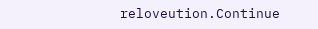reloveution.Continue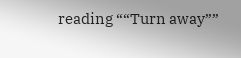reading ““Turn away””